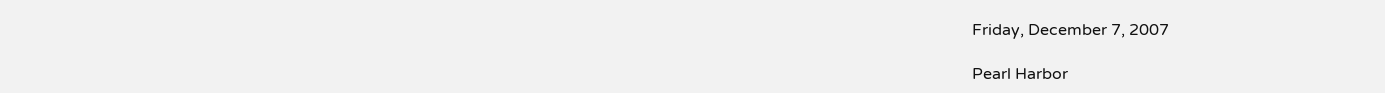Friday, December 7, 2007

Pearl Harbor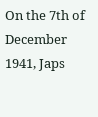On the 7th of December 1941, Japs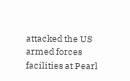attacked the US armed forces facilities at Pearl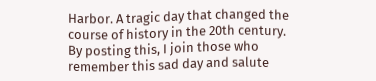Harbor. A tragic day that changed the course of history in the 20th century. By posting this, I join those who remember this sad day and salute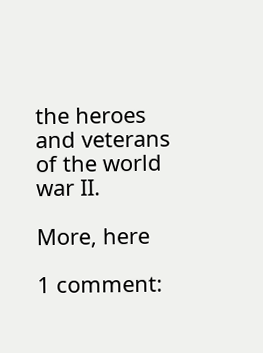the heroes and veterans of the world war II.

More, here

1 comment: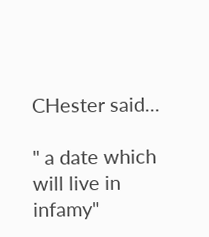CHester said...

" a date which will live in infamy"